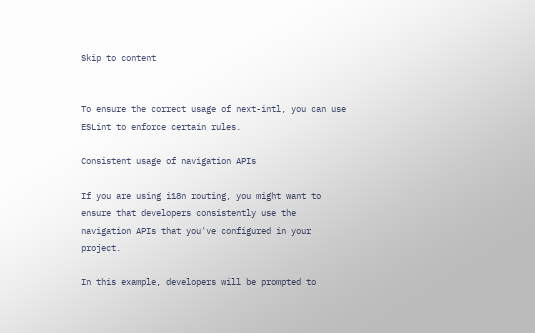Skip to content


To ensure the correct usage of next-intl, you can use ESLint to enforce certain rules.

Consistent usage of navigation APIs

If you are using i18n routing, you might want to ensure that developers consistently use the navigation APIs that you've configured in your project.

In this example, developers will be prompted to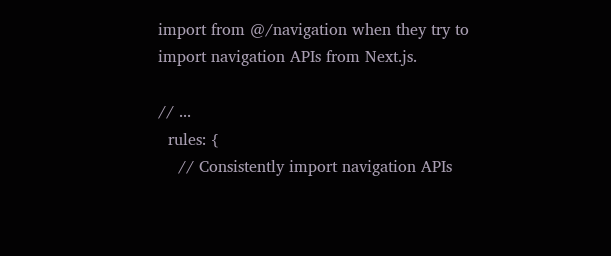import from @/navigation when they try to import navigation APIs from Next.js.

// ...
  rules: {
    // Consistently import navigation APIs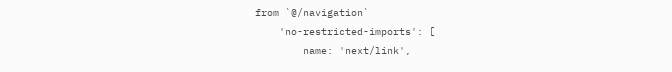from `@/navigation`
    'no-restricted-imports': [
        name: 'next/link',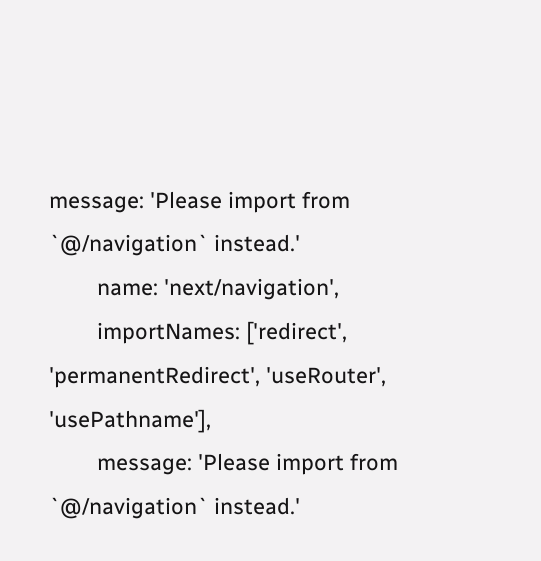message: 'Please import from `@/navigation` instead.'
        name: 'next/navigation',
        importNames: ['redirect', 'permanentRedirect', 'useRouter', 'usePathname'],
        message: 'Please import from `@/navigation` instead.'